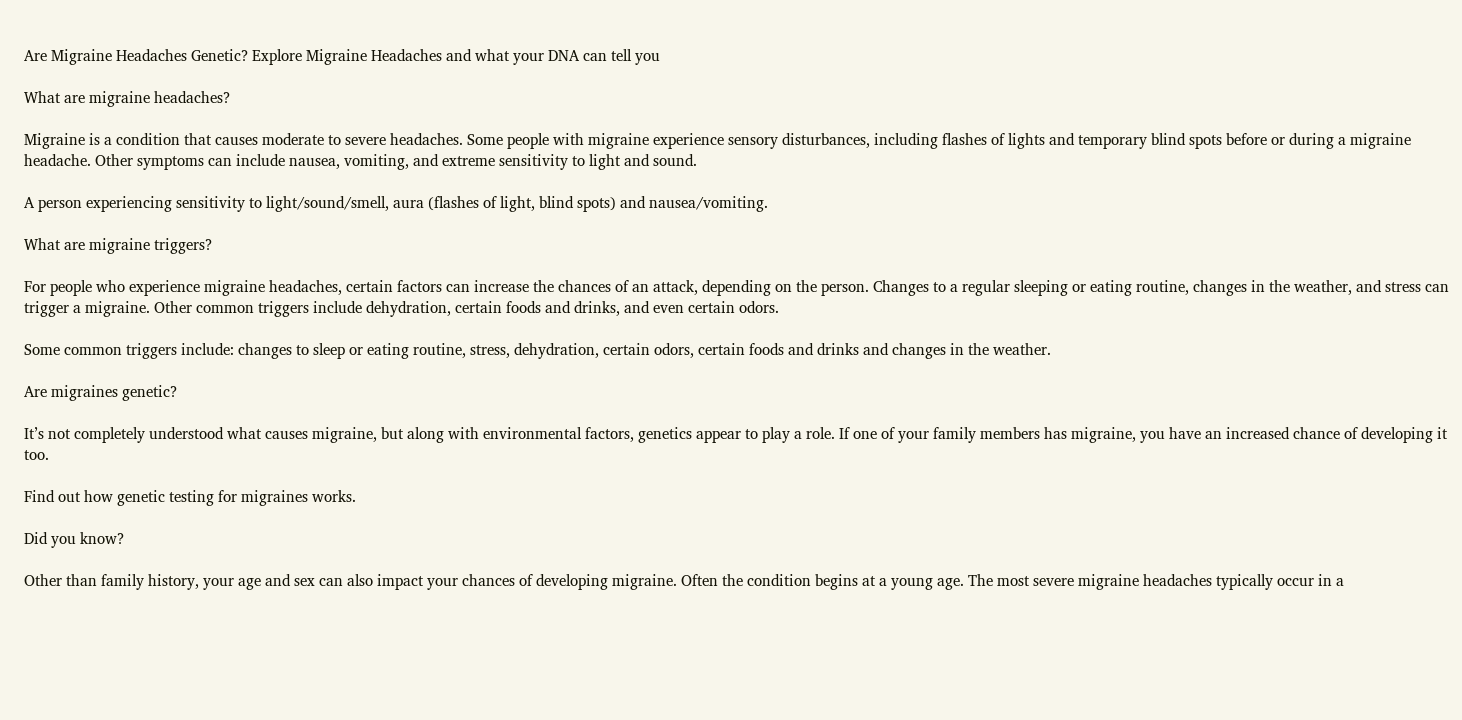Are Migraine Headaches Genetic? Explore Migraine Headaches and what your DNA can tell you

What are migraine headaches?

Migraine is a condition that causes moderate to severe headaches. Some people with migraine experience sensory disturbances, including flashes of lights and temporary blind spots before or during a migraine headache. Other symptoms can include nausea, vomiting, and extreme sensitivity to light and sound.

A person experiencing sensitivity to light/sound/smell, aura (flashes of light, blind spots) and nausea/vomiting.

What are migraine triggers?

For people who experience migraine headaches, certain factors can increase the chances of an attack, depending on the person. Changes to a regular sleeping or eating routine, changes in the weather, and stress can trigger a migraine. Other common triggers include dehydration, certain foods and drinks, and even certain odors.

Some common triggers include: changes to sleep or eating routine, stress, dehydration, certain odors, certain foods and drinks and changes in the weather.

Are migraines genetic?

It’s not completely understood what causes migraine, but along with environmental factors, genetics appear to play a role. If one of your family members has migraine, you have an increased chance of developing it too.

Find out how genetic testing for migraines works.

Did you know?

Other than family history, your age and sex can also impact your chances of developing migraine. Often the condition begins at a young age. The most severe migraine headaches typically occur in a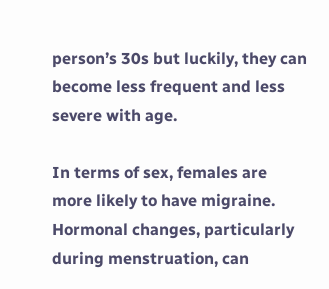person’s 30s but luckily, they can become less frequent and less severe with age.

In terms of sex, females are more likely to have migraine. Hormonal changes, particularly during menstruation, can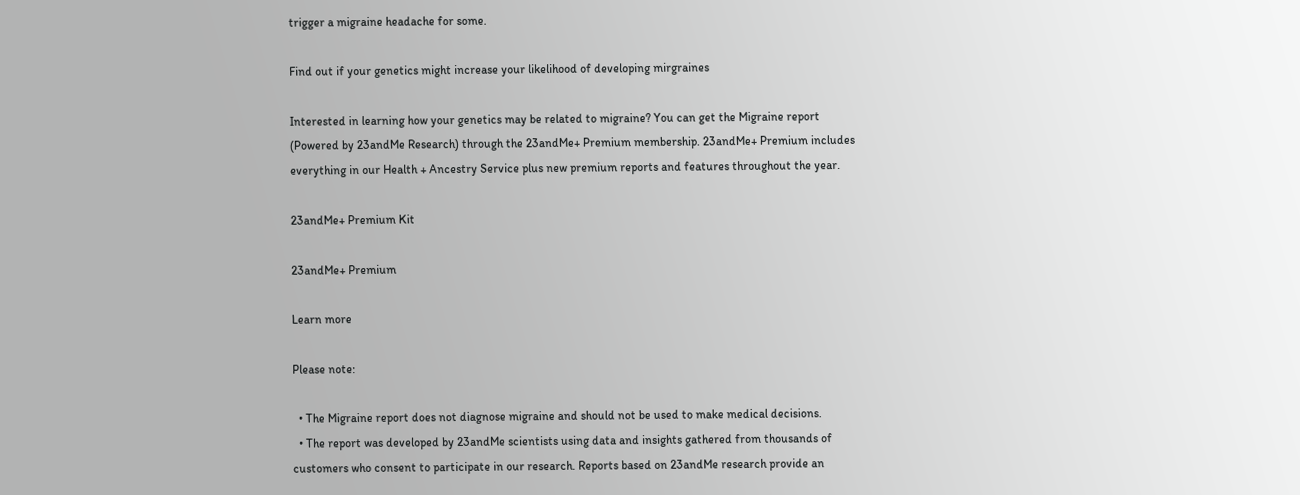trigger a migraine headache for some.

Find out if your genetics might increase your likelihood of developing mirgraines

Interested in learning how your genetics may be related to migraine? You can get the Migraine report (Powered by 23andMe Research) through the 23andMe+ Premium membership. 23andMe+ Premium includes everything in our Health + Ancestry Service plus new premium reports and features throughout the year.

23andMe+ Premium Kit

23andMe+ Premium

Learn more

Please note:

  • The Migraine report does not diagnose migraine and should not be used to make medical decisions.
  • The report was developed by 23andMe scientists using data and insights gathered from thousands of customers who consent to participate in our research. Reports based on 23andMe research provide an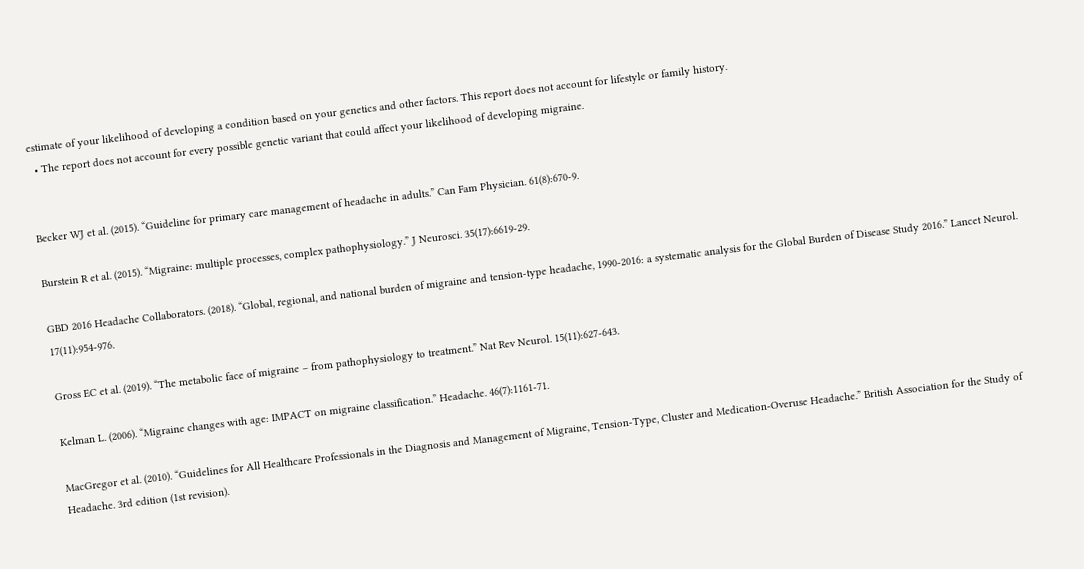estimate of your likelihood of developing a condition based on your genetics and other factors. This report does not account for lifestyle or family history.
  • The report does not account for every possible genetic variant that could affect your likelihood of developing migraine.


Becker WJ et al. (2015). “Guideline for primary care management of headache in adults.” Can Fam Physician. 61(8):670-9.

Burstein R et al. (2015). “Migraine: multiple processes, complex pathophysiology.” J Neurosci. 35(17):6619-29.

GBD 2016 Headache Collaborators. (2018). “Global, regional, and national burden of migraine and tension-type headache, 1990-2016: a systematic analysis for the Global Burden of Disease Study 2016.” Lancet Neurol. 17(11):954-976.

Gross EC et al. (2019). “The metabolic face of migraine – from pathophysiology to treatment.” Nat Rev Neurol. 15(11):627-643.

Kelman L. (2006). “Migraine changes with age: IMPACT on migraine classification.” Headache. 46(7):1161-71.

MacGregor et al. (2010). “Guidelines for All Healthcare Professionals in the Diagnosis and Management of Migraine, Tension-Type, Cluster and Medication-Overuse Headache.” British Association for the Study of Headache. 3rd edition (1st revision).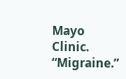Mayo Clinic. “Migraine.”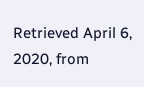Retrieved April 6, 2020, from